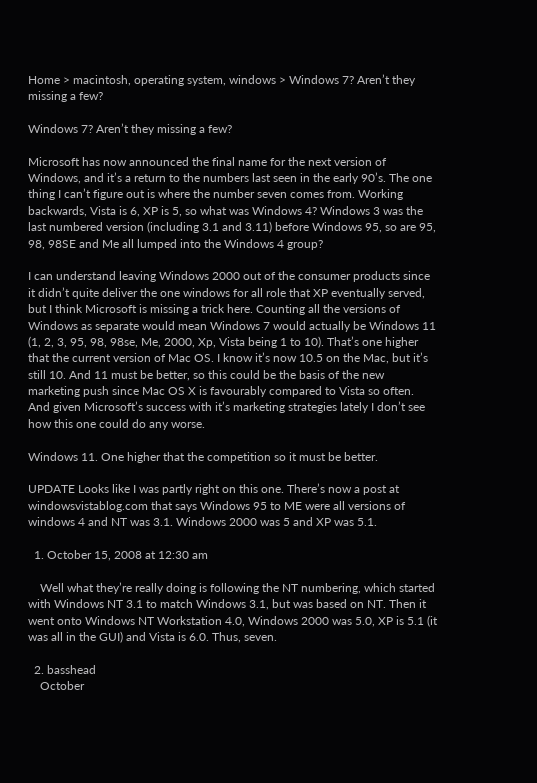Home > macintosh, operating system, windows > Windows 7? Aren’t they missing a few?

Windows 7? Aren’t they missing a few?

Microsoft has now announced the final name for the next version of Windows, and it’s a return to the numbers last seen in the early 90’s. The one thing I can’t figure out is where the number seven comes from. Working backwards, Vista is 6, XP is 5, so what was Windows 4? Windows 3 was the last numbered version (including 3.1 and 3.11) before Windows 95, so are 95, 98, 98SE and Me all lumped into the Windows 4 group?

I can understand leaving Windows 2000 out of the consumer products since it didn’t quite deliver the one windows for all role that XP eventually served, but I think Microsoft is missing a trick here. Counting all the versions of Windows as separate would mean Windows 7 would actually be Windows 11 (1, 2, 3, 95, 98, 98se, Me, 2000, Xp, Vista being 1 to 10). That’s one higher that the current version of Mac OS. I know it’s now 10.5 on the Mac, but it’s still 10. And 11 must be better, so this could be the basis of the new marketing push since Mac OS X is favourably compared to Vista so often. And given Microsoft’s success with it’s marketing strategies lately I don’t see how this one could do any worse.

Windows 11. One higher that the competition so it must be better.

UPDATE Looks like I was partly right on this one. There’s now a post at windowsvistablog.com that says Windows 95 to ME were all versions of windows 4 and NT was 3.1. Windows 2000 was 5 and XP was 5.1.

  1. October 15, 2008 at 12:30 am

    Well what they’re really doing is following the NT numbering, which started with Windows NT 3.1 to match Windows 3.1, but was based on NT. Then it went onto Windows NT Workstation 4.0, Windows 2000 was 5.0, XP is 5.1 (it was all in the GUI) and Vista is 6.0. Thus, seven.

  2. basshead
    October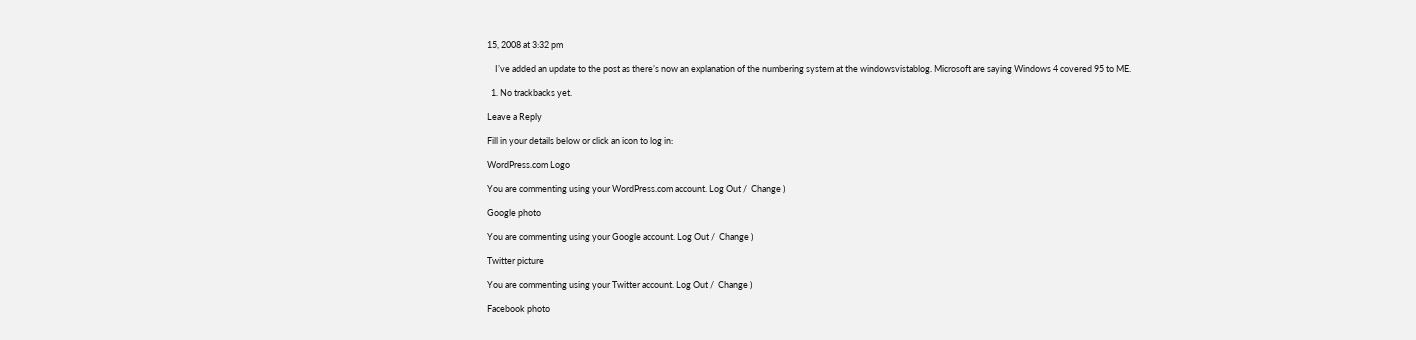15, 2008 at 3:32 pm

    I’ve added an update to the post as there’s now an explanation of the numbering system at the windowsvistablog. Microsoft are saying Windows 4 covered 95 to ME.

  1. No trackbacks yet.

Leave a Reply

Fill in your details below or click an icon to log in:

WordPress.com Logo

You are commenting using your WordPress.com account. Log Out /  Change )

Google photo

You are commenting using your Google account. Log Out /  Change )

Twitter picture

You are commenting using your Twitter account. Log Out /  Change )

Facebook photo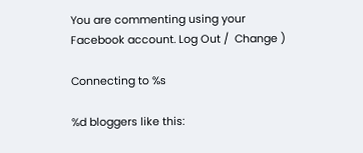You are commenting using your Facebook account. Log Out /  Change )

Connecting to %s

%d bloggers like this: